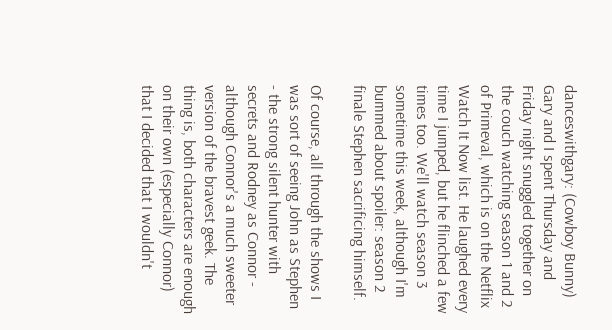danceswithgary: (Cowboy Bunny)
Gary and I spent Thursday and Friday night snuggled together on the couch watching season 1 and 2 of Primeval, which is on the Netflix Watch It Now list. He laughed every time I jumped, but he flinched a few times too. We'll watch season 3 sometime this week, although I'm bummed about spoiler: season 2 finale Stephen sacrificing himself.

Of course, all through the shows I was sort of seeing John as Stephen - the strong silent hunter with secrets and Rodney as Connor - although Connor's a much sweeter version of the bravest geek. The thing is, both characters are enough on their own (especially Connor) that I decided that I wouldn't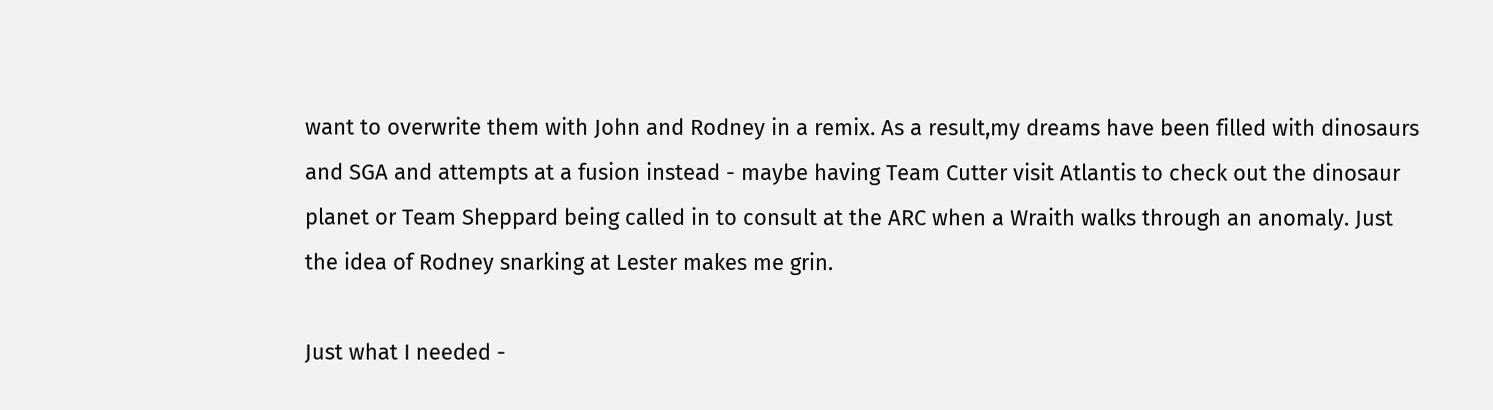want to overwrite them with John and Rodney in a remix. As a result,my dreams have been filled with dinosaurs and SGA and attempts at a fusion instead - maybe having Team Cutter visit Atlantis to check out the dinosaur planet or Team Sheppard being called in to consult at the ARC when a Wraith walks through an anomaly. Just the idea of Rodney snarking at Lester makes me grin.

Just what I needed -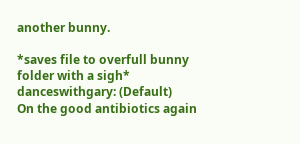another bunny.

*saves file to overfull bunny folder with a sigh*
danceswithgary: (Default)
On the good antibiotics again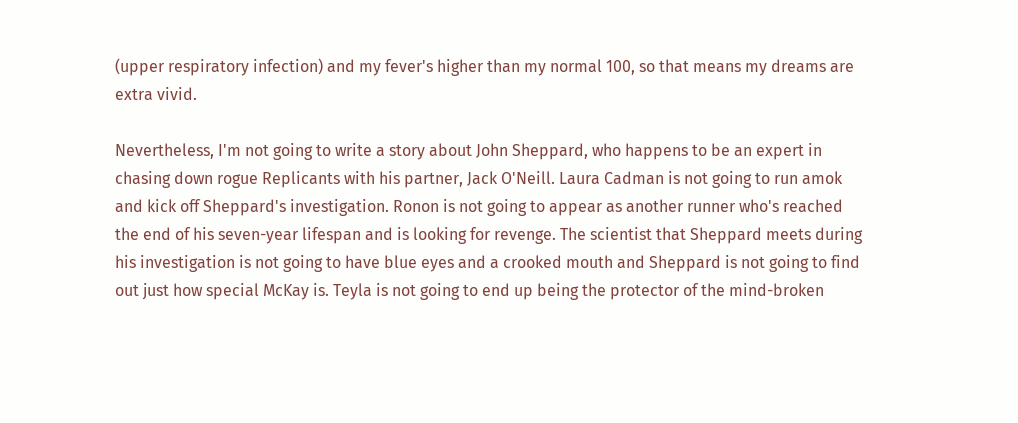(upper respiratory infection) and my fever's higher than my normal 100, so that means my dreams are extra vivid.

Nevertheless, I'm not going to write a story about John Sheppard, who happens to be an expert in chasing down rogue Replicants with his partner, Jack O'Neill. Laura Cadman is not going to run amok and kick off Sheppard's investigation. Ronon is not going to appear as another runner who's reached the end of his seven-year lifespan and is looking for revenge. The scientist that Sheppard meets during his investigation is not going to have blue eyes and a crooked mouth and Sheppard is not going to find out just how special McKay is. Teyla is not going to end up being the protector of the mind-broken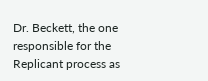Dr. Beckett, the one responsible for the Replicant process as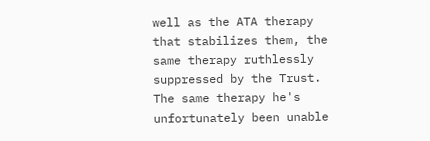well as the ATA therapy that stabilizes them, the same therapy ruthlessly suppressed by the Trust. The same therapy he's unfortunately been unable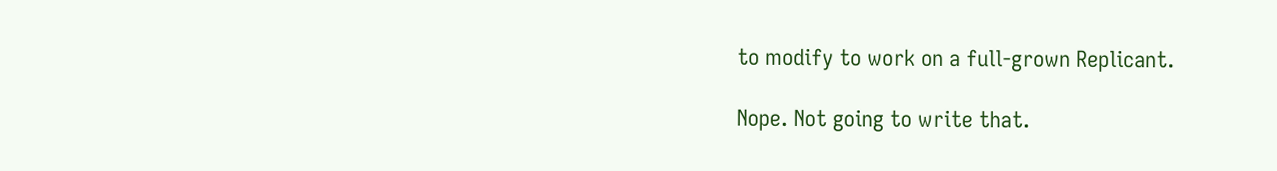to modify to work on a full-grown Replicant.

Nope. Not going to write that.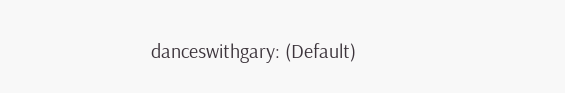danceswithgary: (Default)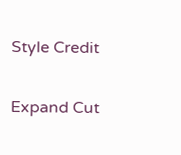Style Credit

Expand Cut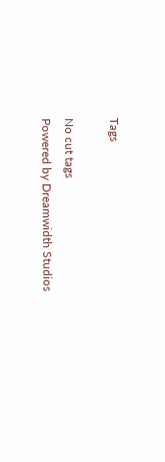Tags

No cut tags
Powered by Dreamwidth Studios